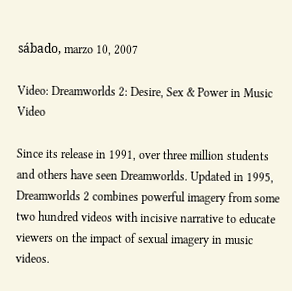sábado, marzo 10, 2007

Video: Dreamworlds 2: Desire, Sex & Power in Music Video

Since its release in 1991, over three million students and others have seen Dreamworlds. Updated in 1995, Dreamworlds 2 combines powerful imagery from some two hundred videos with incisive narrative to educate viewers on the impact of sexual imagery in music videos.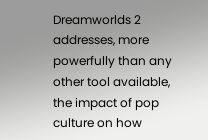Dreamworlds 2 addresses, more powerfully than any other tool available, the impact of pop culture on how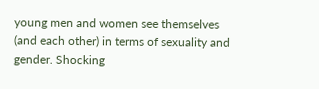young men and women see themselves (and each other) in terms of sexuality and gender. Shocking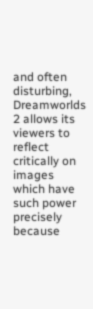and often disturbing, Dreamworlds 2 allows its viewers to reflect critically on images which have such power precisely because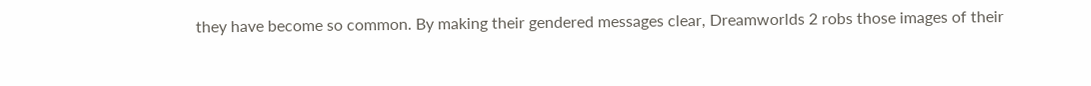they have become so common. By making their gendered messages clear, Dreamworlds 2 robs those images of their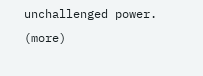unchallenged power. (more)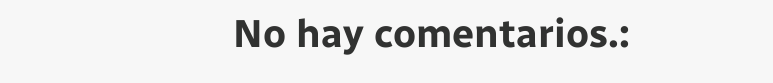No hay comentarios.: